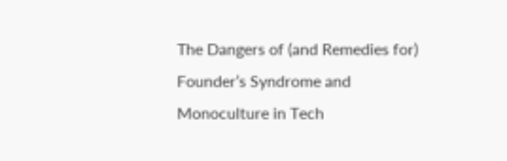The Dangers of (and Remedies for) Founder’s Syndrome and Monoculture in Tech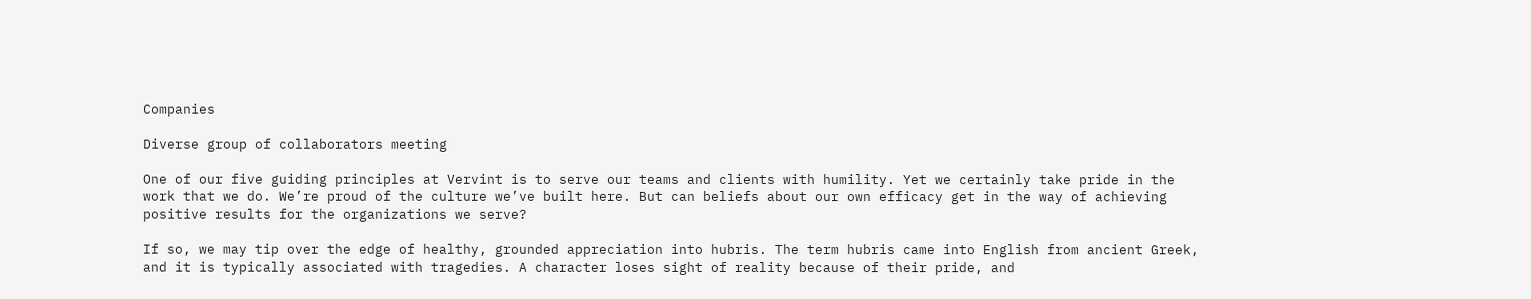Companies

Diverse group of collaborators meeting

One of our five guiding principles at Vervint is to serve our teams and clients with humility. Yet we certainly take pride in the work that we do. We’re proud of the culture we’ve built here. But can beliefs about our own efficacy get in the way of achieving positive results for the organizations we serve?

If so, we may tip over the edge of healthy, grounded appreciation into hubris. The term hubris came into English from ancient Greek, and it is typically associated with tragedies. A character loses sight of reality because of their pride, and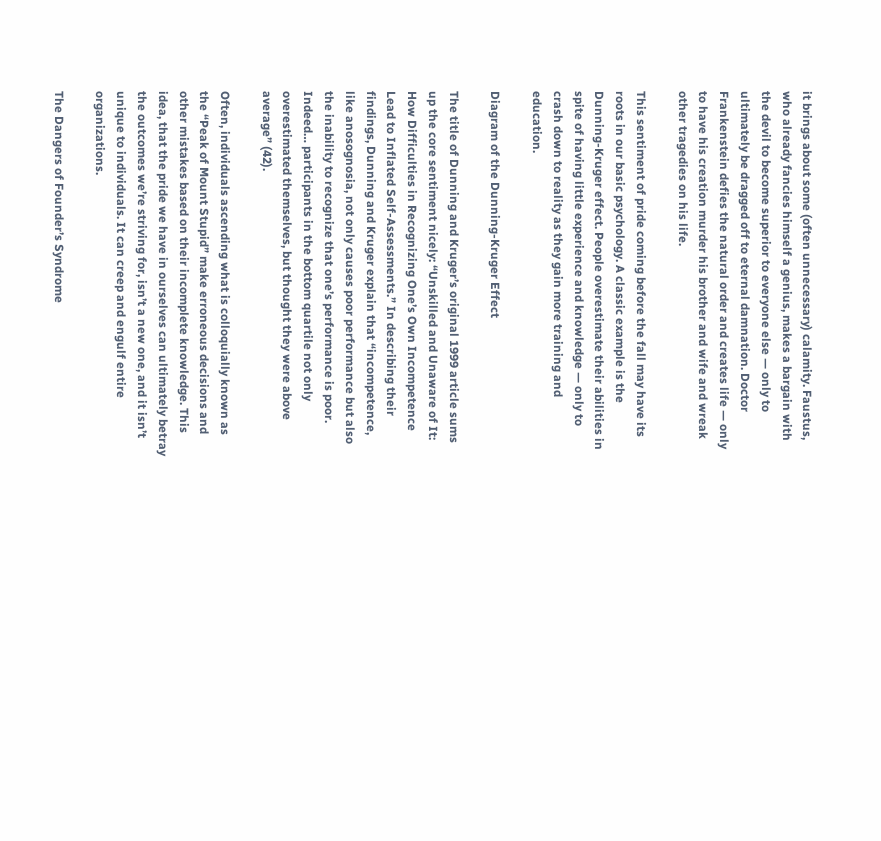it brings about some (often unnecessary) calamity. Faustus, who already fancies himself a genius, makes a bargain with the devil to become superior to everyone else — only to ultimately be dragged off to eternal damnation. Doctor Frankenstein defies the natural order and creates life — only to have his creation murder his brother and wife and wreak other tragedies on his life.

This sentiment of pride coming before the fall may have its roots in our basic psychology. A classic example is the Dunning-Kruger effect. People overestimate their abilities in spite of having little experience and knowledge — only to crash down to reality as they gain more training and education.

Diagram of the Dunning-Kruger Effect

The title of Dunning and Kruger’s original 1999 article sums up the core sentiment nicely: “Unskilled and Unaware of It: How Difficulties in Recognizing One’s Own Incompetence Lead to Inflated Self-Assessments.” In describing their findings, Dunning and Kruger explain that “incompetence, like anosognosia, not only causes poor performance but also the inability to recognize that one’s performance is poor. Indeed… participants in the bottom quartile not only overestimated themselves, but thought they were above average” (42).

Often, individuals ascending what is colloquially known as the “Peak of Mount Stupid” make erroneous decisions and other mistakes based on their incomplete knowledge. This idea, that the pride we have in ourselves can ultimately betray the outcomes we’re striving for, isn’t a new one, and it isn’t unique to individuals. It can creep and engulf entire organizations.

The Dangers of Founder’s Syndrome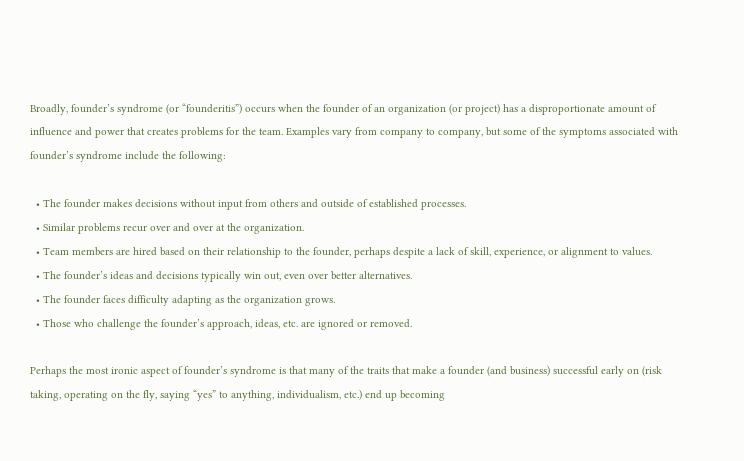Broadly, founder’s syndrome (or “founderitis”) occurs when the founder of an organization (or project) has a disproportionate amount of influence and power that creates problems for the team. Examples vary from company to company, but some of the symptoms associated with founder’s syndrome include the following:

  • The founder makes decisions without input from others and outside of established processes.
  • Similar problems recur over and over at the organization.
  • Team members are hired based on their relationship to the founder, perhaps despite a lack of skill, experience, or alignment to values.
  • The founder’s ideas and decisions typically win out, even over better alternatives.
  • The founder faces difficulty adapting as the organization grows.
  • Those who challenge the founder’s approach, ideas, etc. are ignored or removed.

Perhaps the most ironic aspect of founder’s syndrome is that many of the traits that make a founder (and business) successful early on (risk taking, operating on the fly, saying “yes” to anything, individualism, etc.) end up becoming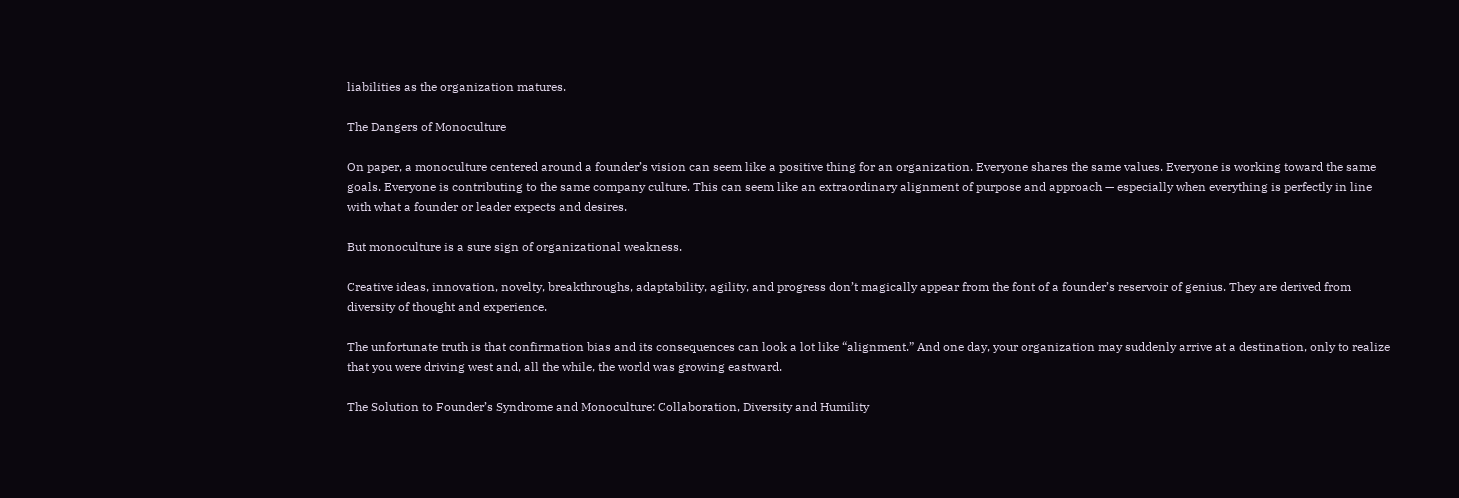liabilities as the organization matures.

The Dangers of Monoculture

On paper, a monoculture centered around a founder’s vision can seem like a positive thing for an organization. Everyone shares the same values. Everyone is working toward the same goals. Everyone is contributing to the same company culture. This can seem like an extraordinary alignment of purpose and approach — especially when everything is perfectly in line with what a founder or leader expects and desires.

But monoculture is a sure sign of organizational weakness.

Creative ideas, innovation, novelty, breakthroughs, adaptability, agility, and progress don’t magically appear from the font of a founder’s reservoir of genius. They are derived from diversity of thought and experience.

The unfortunate truth is that confirmation bias and its consequences can look a lot like “alignment.” And one day, your organization may suddenly arrive at a destination, only to realize that you were driving west and, all the while, the world was growing eastward.

The Solution to Founder’s Syndrome and Monoculture: Collaboration, Diversity and Humility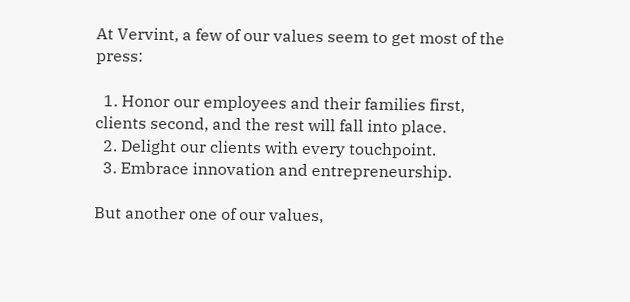At Vervint, a few of our values seem to get most of the press:

  1. Honor our employees and their families first, clients second, and the rest will fall into place.
  2. Delight our clients with every touchpoint.
  3. Embrace innovation and entrepreneurship.

But another one of our values,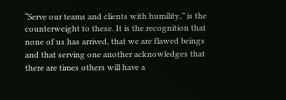“Serve our teams and clients with humility,” is the counterweight to these. It is the recognition that none of us has arrived, that we are flawed beings and that serving one another acknowledges that there are times others will have a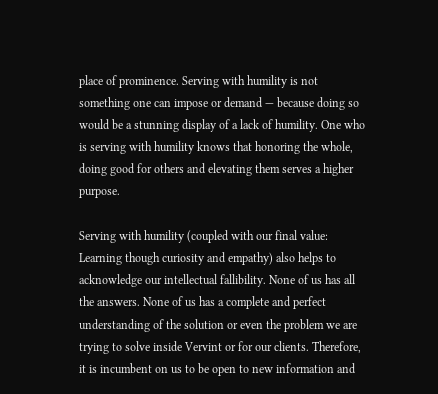place of prominence. Serving with humility is not something one can impose or demand — because doing so would be a stunning display of a lack of humility. One who is serving with humility knows that honoring the whole, doing good for others and elevating them serves a higher purpose.

Serving with humility (coupled with our final value: Learning though curiosity and empathy) also helps to acknowledge our intellectual fallibility. None of us has all the answers. None of us has a complete and perfect understanding of the solution or even the problem we are trying to solve inside Vervint or for our clients. Therefore, it is incumbent on us to be open to new information and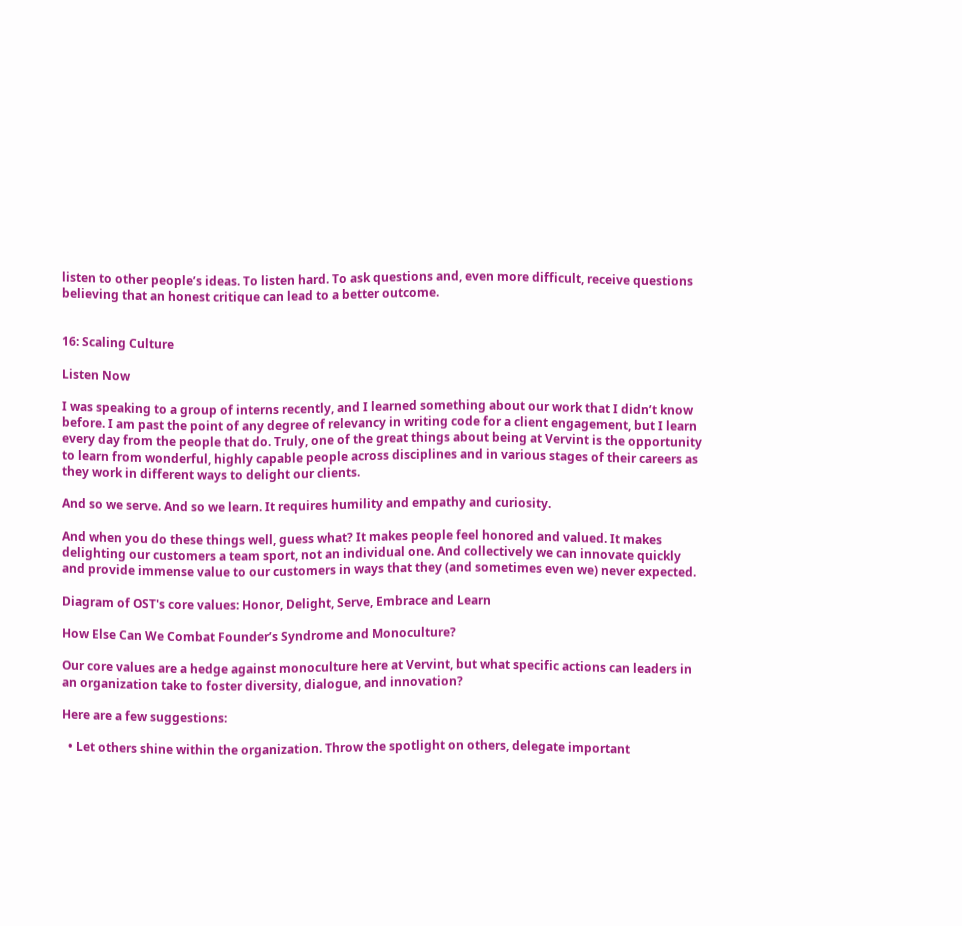listen to other people’s ideas. To listen hard. To ask questions and, even more difficult, receive questions believing that an honest critique can lead to a better outcome.


16: Scaling Culture

Listen Now

I was speaking to a group of interns recently, and I learned something about our work that I didn’t know before. I am past the point of any degree of relevancy in writing code for a client engagement, but I learn every day from the people that do. Truly, one of the great things about being at Vervint is the opportunity to learn from wonderful, highly capable people across disciplines and in various stages of their careers as they work in different ways to delight our clients.

And so we serve. And so we learn. It requires humility and empathy and curiosity.

And when you do these things well, guess what? It makes people feel honored and valued. It makes delighting our customers a team sport, not an individual one. And collectively we can innovate quickly and provide immense value to our customers in ways that they (and sometimes even we) never expected.

Diagram of OST's core values: Honor, Delight, Serve, Embrace and Learn

How Else Can We Combat Founder’s Syndrome and Monoculture?

Our core values are a hedge against monoculture here at Vervint, but what specific actions can leaders in an organization take to foster diversity, dialogue, and innovation?

Here are a few suggestions:

  • Let others shine within the organization. Throw the spotlight on others, delegate important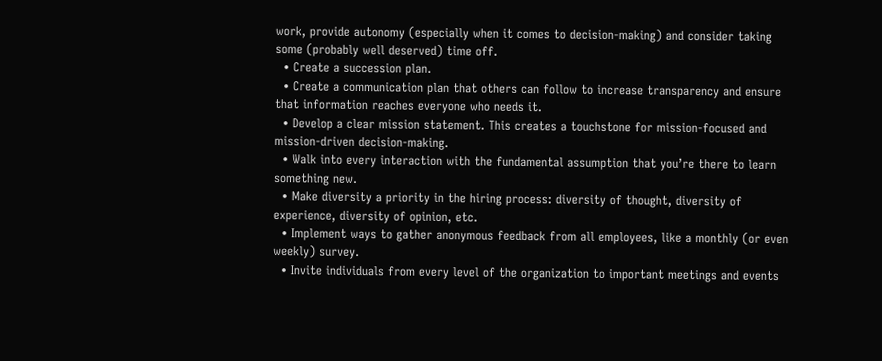work, provide autonomy (especially when it comes to decision-making) and consider taking some (probably well deserved) time off.
  • Create a succession plan.
  • Create a communication plan that others can follow to increase transparency and ensure that information reaches everyone who needs it.
  • Develop a clear mission statement. This creates a touchstone for mission-focused and mission-driven decision-making.
  • Walk into every interaction with the fundamental assumption that you’re there to learn something new.
  • Make diversity a priority in the hiring process: diversity of thought, diversity of experience, diversity of opinion, etc.
  • Implement ways to gather anonymous feedback from all employees, like a monthly (or even weekly) survey.
  • Invite individuals from every level of the organization to important meetings and events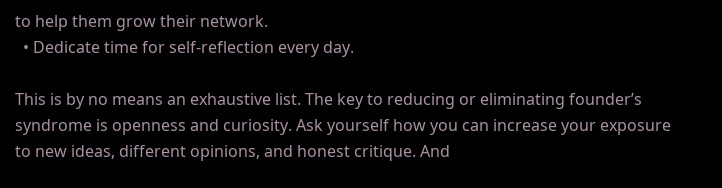to help them grow their network.
  • Dedicate time for self-reflection every day.

This is by no means an exhaustive list. The key to reducing or eliminating founder’s syndrome is openness and curiosity. Ask yourself how you can increase your exposure to new ideas, different opinions, and honest critique. And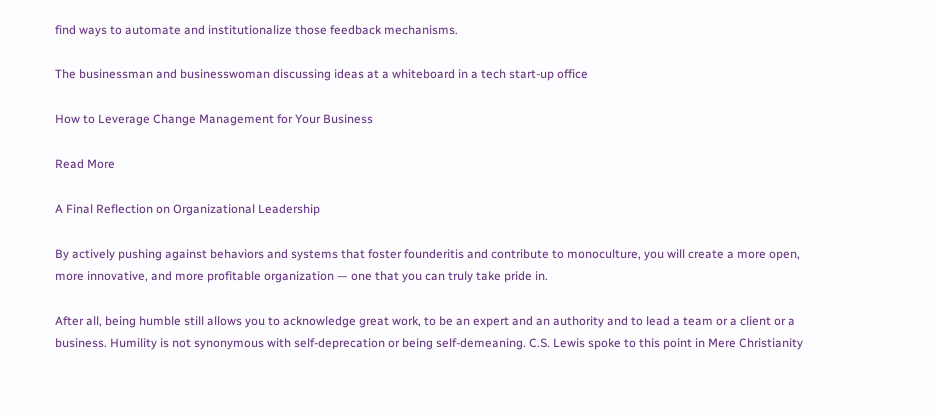find ways to automate and institutionalize those feedback mechanisms.

The businessman and businesswoman discussing ideas at a whiteboard in a tech start-up office

How to Leverage Change Management for Your Business

Read More

A Final Reflection on Organizational Leadership

By actively pushing against behaviors and systems that foster founderitis and contribute to monoculture, you will create a more open, more innovative, and more profitable organization — one that you can truly take pride in.

After all, being humble still allows you to acknowledge great work, to be an expert and an authority and to lead a team or a client or a business. Humility is not synonymous with self-deprecation or being self-demeaning. C.S. Lewis spoke to this point in Mere Christianity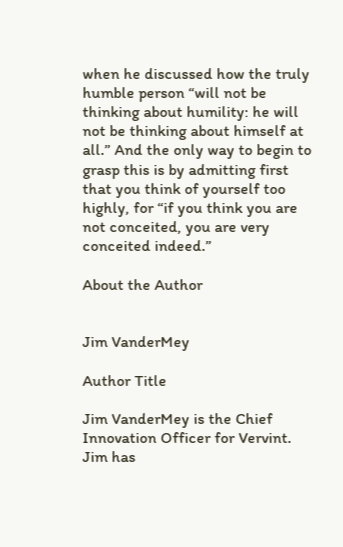when he discussed how the truly humble person “will not be thinking about humility: he will not be thinking about himself at all.” And the only way to begin to grasp this is by admitting first that you think of yourself too highly, for “if you think you are not conceited, you are very conceited indeed.”

About the Author


Jim VanderMey

Author Title

Jim VanderMey is the Chief Innovation Officer for Vervint. Jim has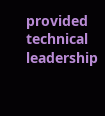provided technical leadership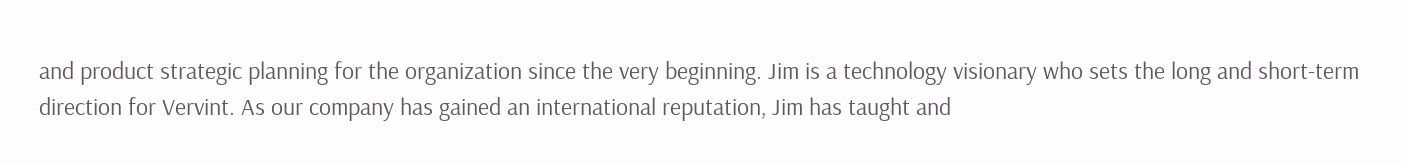and product strategic planning for the organization since the very beginning. Jim is a technology visionary who sets the long and short-term direction for Vervint. As our company has gained an international reputation, Jim has taught and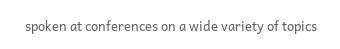spoken at conferences on a wide variety of topics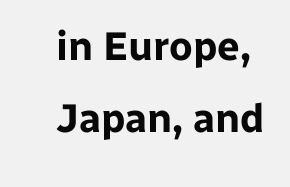in Europe, Japan, and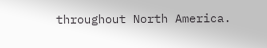throughout North America.